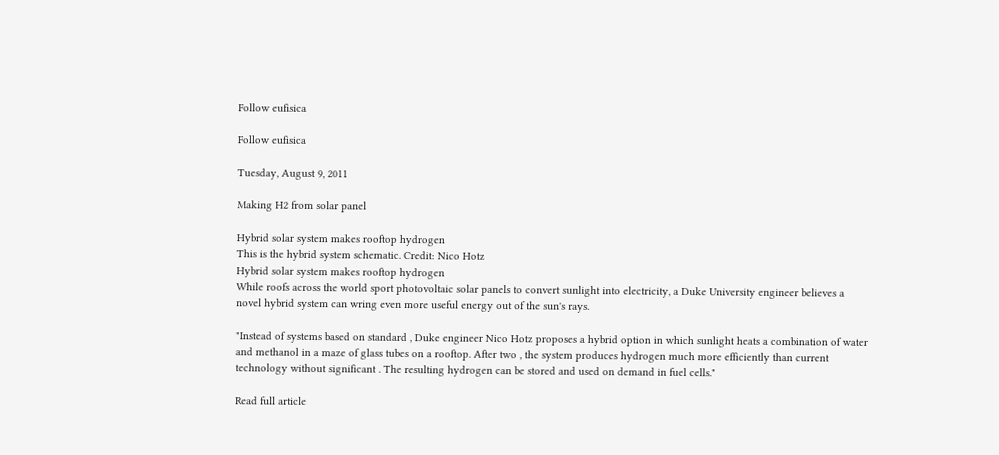Follow eufisica

Follow eufisica

Tuesday, August 9, 2011

Making H2 from solar panel

Hybrid solar system makes rooftop hydrogen
This is the hybrid system schematic. Credit: Nico Hotz
Hybrid solar system makes rooftop hydrogen
While roofs across the world sport photovoltaic solar panels to convert sunlight into electricity, a Duke University engineer believes a novel hybrid system can wring even more useful energy out of the sun's rays.

"Instead of systems based on standard , Duke engineer Nico Hotz proposes a hybrid option in which sunlight heats a combination of water and methanol in a maze of glass tubes on a rooftop. After two , the system produces hydrogen much more efficiently than current technology without significant . The resulting hydrogen can be stored and used on demand in fuel cells."

Read full article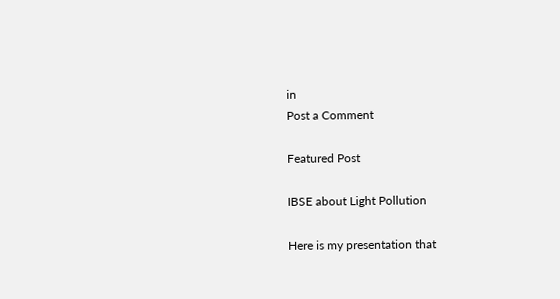in
Post a Comment

Featured Post

IBSE about Light Pollution

Here is my presentation that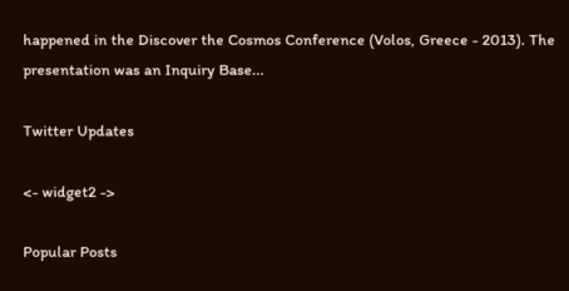happened in the Discover the Cosmos Conference (Volos, Greece - 2013). The presentation was an Inquiry Base...

Twitter Updates

<- widget2 ->

Popular Posts